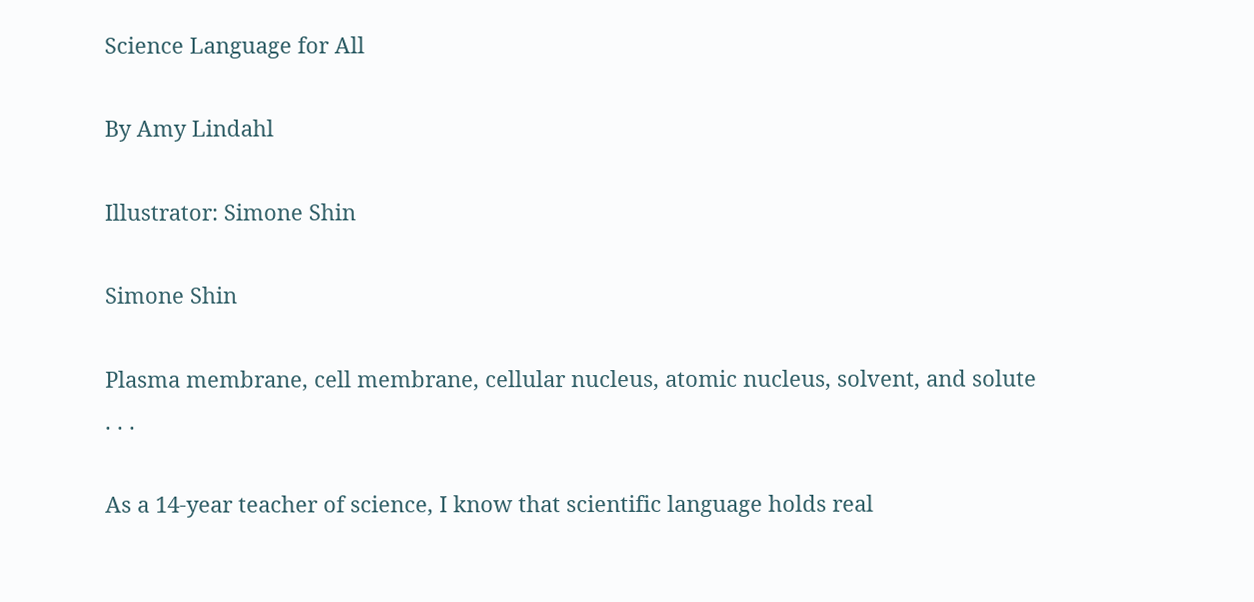Science Language for All

By Amy Lindahl

Illustrator: Simone Shin

Simone Shin

Plasma membrane, cell membrane, cellular nucleus, atomic nucleus, solvent, and solute . . .

As a 14-year teacher of science, I know that scientific language holds real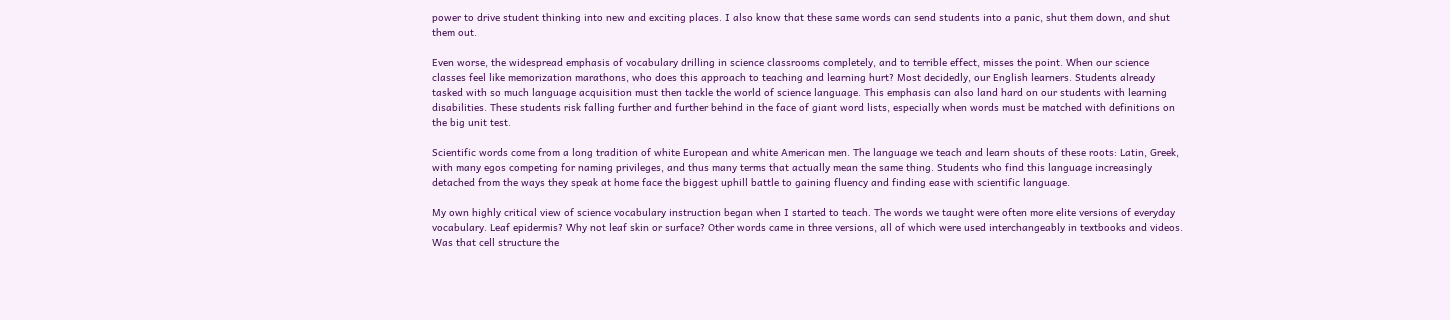power to drive student thinking into new and exciting places. I also know that these same words can send students into a panic, shut them down, and shut them out.

Even worse, the widespread emphasis of vocabulary drilling in science classrooms completely, and to terrible effect, misses the point. When our science classes feel like memorization marathons, who does this approach to teaching and learning hurt? Most decidedly, our English learners. Students already tasked with so much language acquisition must then tackle the world of science language. This emphasis can also land hard on our students with learning disabilities. These students risk falling further and further behind in the face of giant word lists, especially when words must be matched with definitions on the big unit test.

Scientific words come from a long tradition of white European and white American men. The language we teach and learn shouts of these roots: Latin, Greek, with many egos competing for naming privileges, and thus many terms that actually mean the same thing. Students who find this language increasingly detached from the ways they speak at home face the biggest uphill battle to gaining fluency and finding ease with scientific language.

My own highly critical view of science vocabulary instruction began when I started to teach. The words we taught were often more elite versions of everyday vocabulary. Leaf epidermis? Why not leaf skin or surface? Other words came in three versions, all of which were used interchangeably in textbooks and videos. Was that cell structure the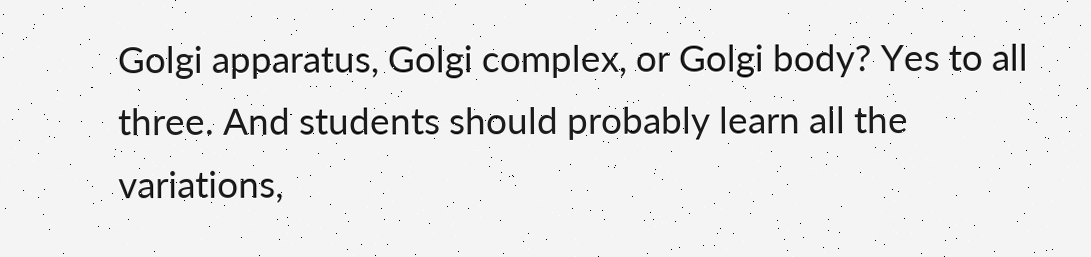Golgi apparatus, Golgi complex, or Golgi body? Yes to all three. And students should probably learn all the variations,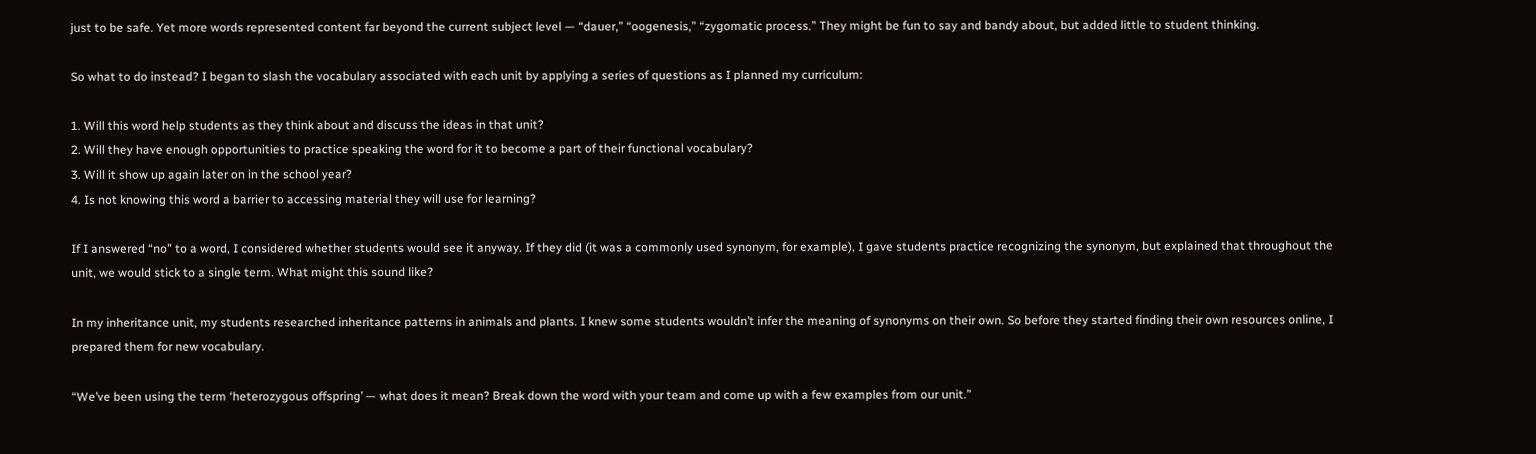just to be safe. Yet more words represented content far beyond the current subject level — “dauer,” “oogenesis,” “zygomatic process.” They might be fun to say and bandy about, but added little to student thinking.

So what to do instead? I began to slash the vocabulary associated with each unit by applying a series of questions as I planned my curriculum:

1. Will this word help students as they think about and discuss the ideas in that unit?
2. Will they have enough opportunities to practice speaking the word for it to become a part of their functional vocabulary?
3. Will it show up again later on in the school year?
4. Is not knowing this word a barrier to accessing material they will use for learning?

If I answered “no” to a word, I considered whether students would see it anyway. If they did (it was a commonly used synonym, for example), I gave students practice recognizing the synonym, but explained that throughout the unit, we would stick to a single term. What might this sound like?

In my inheritance unit, my students researched inheritance patterns in animals and plants. I knew some students wouldn’t infer the meaning of synonyms on their own. So before they started finding their own resources online, I prepared them for new vocabulary.

“We’ve been using the term ‘heterozygous offspring’ — what does it mean? Break down the word with your team and come up with a few examples from our unit.”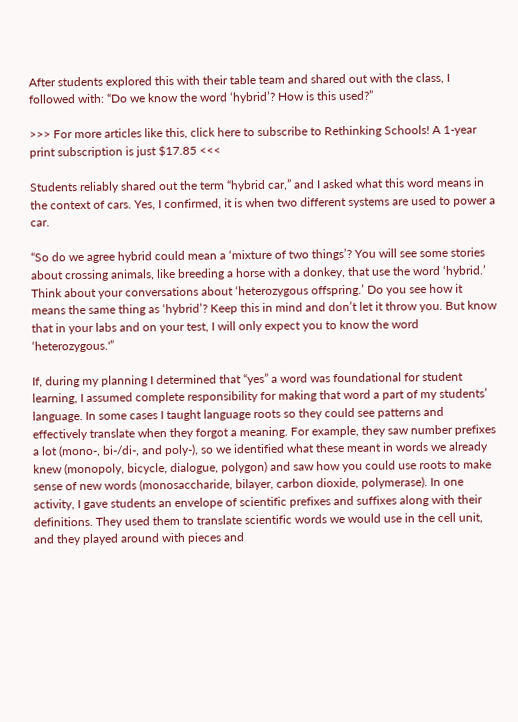After students explored this with their table team and shared out with the class, I followed with: “Do we know the word ‘hybrid’? How is this used?”

>>> For more articles like this, click here to subscribe to Rethinking Schools! A 1-year print subscription is just $17.85 <<<

Students reliably shared out the term “hybrid car,” and I asked what this word means in the context of cars. Yes, I confirmed, it is when two different systems are used to power a car.

“So do we agree hybrid could mean a ‘mixture of two things’? You will see some stories about crossing animals, like breeding a horse with a donkey, that use the word ‘hybrid.’ Think about your conversations about ‘heterozygous offspring.’ Do you see how it means the same thing as ‘hybrid’? Keep this in mind and don’t let it throw you. But know that in your labs and on your test, I will only expect you to know the word ‘heterozygous.'”

If, during my planning I determined that “yes” a word was foundational for student learning, I assumed complete responsibility for making that word a part of my students’ language. In some cases I taught language roots so they could see patterns and effectively translate when they forgot a meaning. For example, they saw number prefixes a lot (mono-, bi-/di-, and poly-), so we identified what these meant in words we already knew (monopoly, bicycle, dialogue, polygon) and saw how you could use roots to make sense of new words (monosaccharide, bilayer, carbon dioxide, polymerase). In one activity, I gave students an envelope of scientific prefixes and suffixes along with their definitions. They used them to translate scientific words we would use in the cell unit, and they played around with pieces and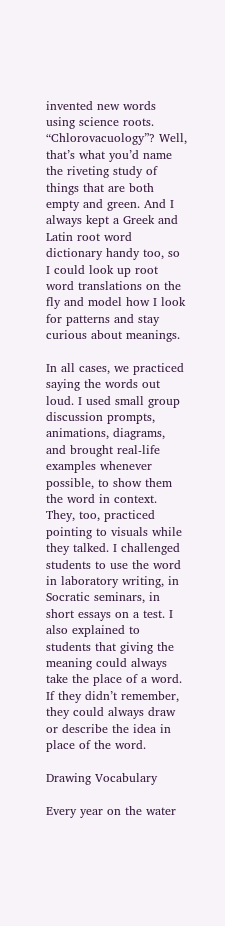invented new words using science roots. “Chlorovacuology”? Well, that’s what you’d name the riveting study of things that are both empty and green. And I always kept a Greek and Latin root word dictionary handy too, so I could look up root word translations on the fly and model how I look for patterns and stay curious about meanings.

In all cases, we practiced saying the words out loud. I used small group discussion prompts, animations, diagrams, and brought real-life examples whenever possible, to show them the word in context. They, too, practiced pointing to visuals while they talked. I challenged students to use the word in laboratory writing, in Socratic seminars, in short essays on a test. I also explained to students that giving the meaning could always take the place of a word. If they didn’t remember, they could always draw or describe the idea in place of the word.

Drawing Vocabulary

Every year on the water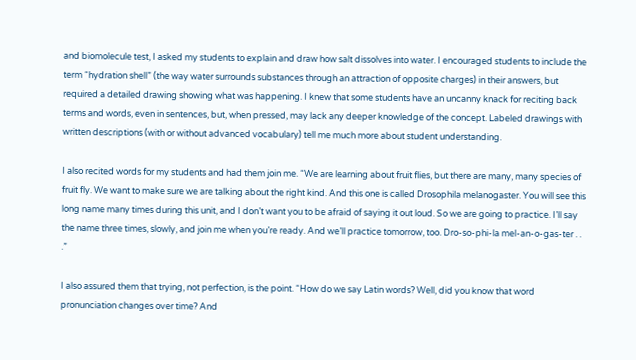and biomolecule test, I asked my students to explain and draw how salt dissolves into water. I encouraged students to include the term “hydration shell” (the way water surrounds substances through an attraction of opposite charges) in their answers, but required a detailed drawing showing what was happening. I knew that some students have an uncanny knack for reciting back terms and words, even in sentences, but, when pressed, may lack any deeper knowledge of the concept. Labeled drawings with written descriptions (with or without advanced vocabulary) tell me much more about student understanding.

I also recited words for my students and had them join me. “We are learning about fruit flies, but there are many, many species of fruit fly. We want to make sure we are talking about the right kind. And this one is called Drosophila melanogaster. You will see this long name many times during this unit, and I don’t want you to be afraid of saying it out loud. So we are going to practice. I’ll say the name three times, slowly, and join me when you’re ready. And we’ll practice tomorrow, too. Dro-so-phi-la mel-an-o-gas-ter . . .”

I also assured them that trying, not perfection, is the point. “How do we say Latin words? Well, did you know that word pronunciation changes over time? And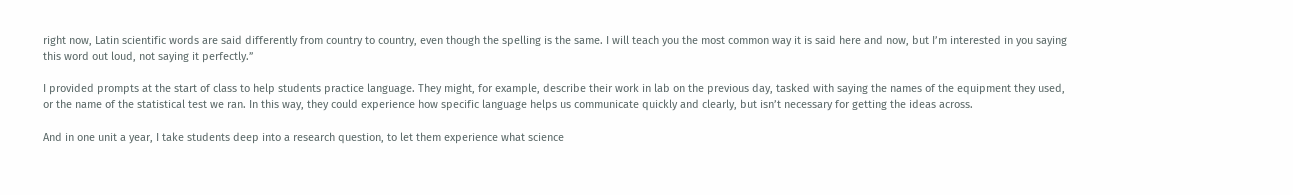right now, Latin scientific words are said differently from country to country, even though the spelling is the same. I will teach you the most common way it is said here and now, but I’m interested in you saying this word out loud, not saying it perfectly.”

I provided prompts at the start of class to help students practice language. They might, for example, describe their work in lab on the previous day, tasked with saying the names of the equipment they used, or the name of the statistical test we ran. In this way, they could experience how specific language helps us communicate quickly and clearly, but isn’t necessary for getting the ideas across.

And in one unit a year, I take students deep into a research question, to let them experience what science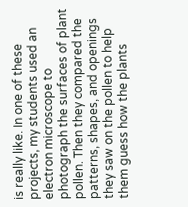is really like. In one of these projects, my students used an electron microscope to photograph the surfaces of plant pollen. Then they compared the patterns, shapes, and openings they saw on the pollen to help them guess how the plants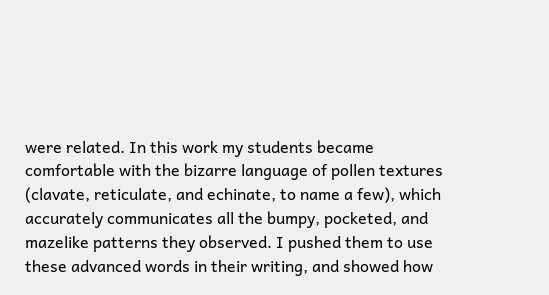were related. In this work my students became comfortable with the bizarre language of pollen textures (clavate, reticulate, and echinate, to name a few), which accurately communicates all the bumpy, pocketed, and mazelike patterns they observed. I pushed them to use these advanced words in their writing, and showed how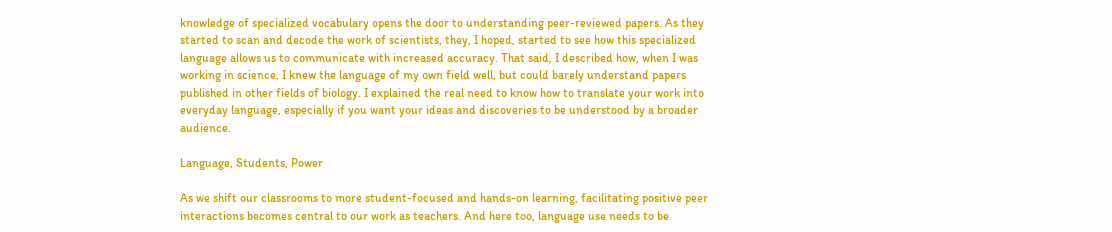knowledge of specialized vocabulary opens the door to understanding peer-reviewed papers. As they started to scan and decode the work of scientists, they, I hoped, started to see how this specialized language allows us to communicate with increased accuracy. That said, I described how, when I was working in science, I knew the language of my own field well, but could barely understand papers published in other fields of biology. I explained the real need to know how to translate your work into everyday language, especially if you want your ideas and discoveries to be understood by a broader audience.

Language, Students, Power

As we shift our classrooms to more student-focused and hands-on learning, facilitating positive peer interactions becomes central to our work as teachers. And here too, language use needs to be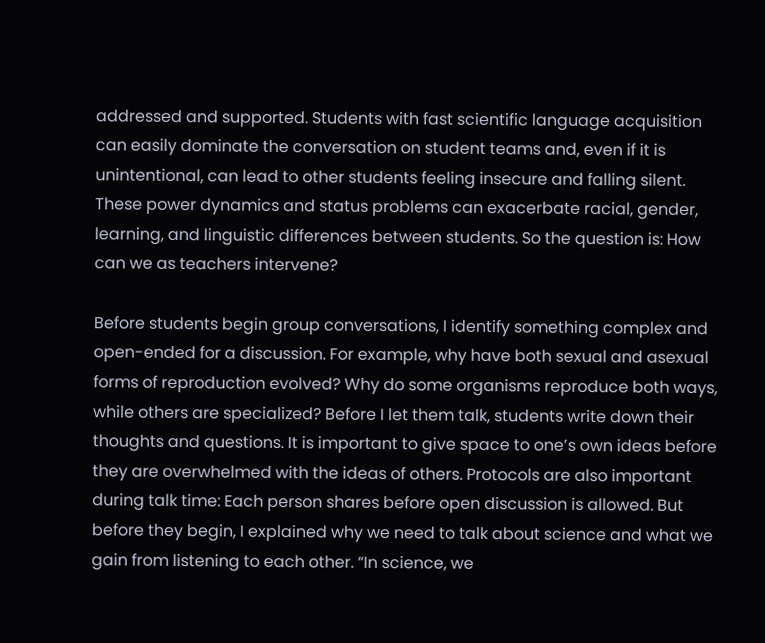addressed and supported. Students with fast scientific language acquisition can easily dominate the conversation on student teams and, even if it is unintentional, can lead to other students feeling insecure and falling silent. These power dynamics and status problems can exacerbate racial, gender, learning, and linguistic differences between students. So the question is: How can we as teachers intervene?

Before students begin group conversations, I identify something complex and open-ended for a discussion. For example, why have both sexual and asexual forms of reproduction evolved? Why do some organisms reproduce both ways, while others are specialized? Before I let them talk, students write down their thoughts and questions. It is important to give space to one’s own ideas before they are overwhelmed with the ideas of others. Protocols are also important during talk time: Each person shares before open discussion is allowed. But before they begin, I explained why we need to talk about science and what we gain from listening to each other. “In science, we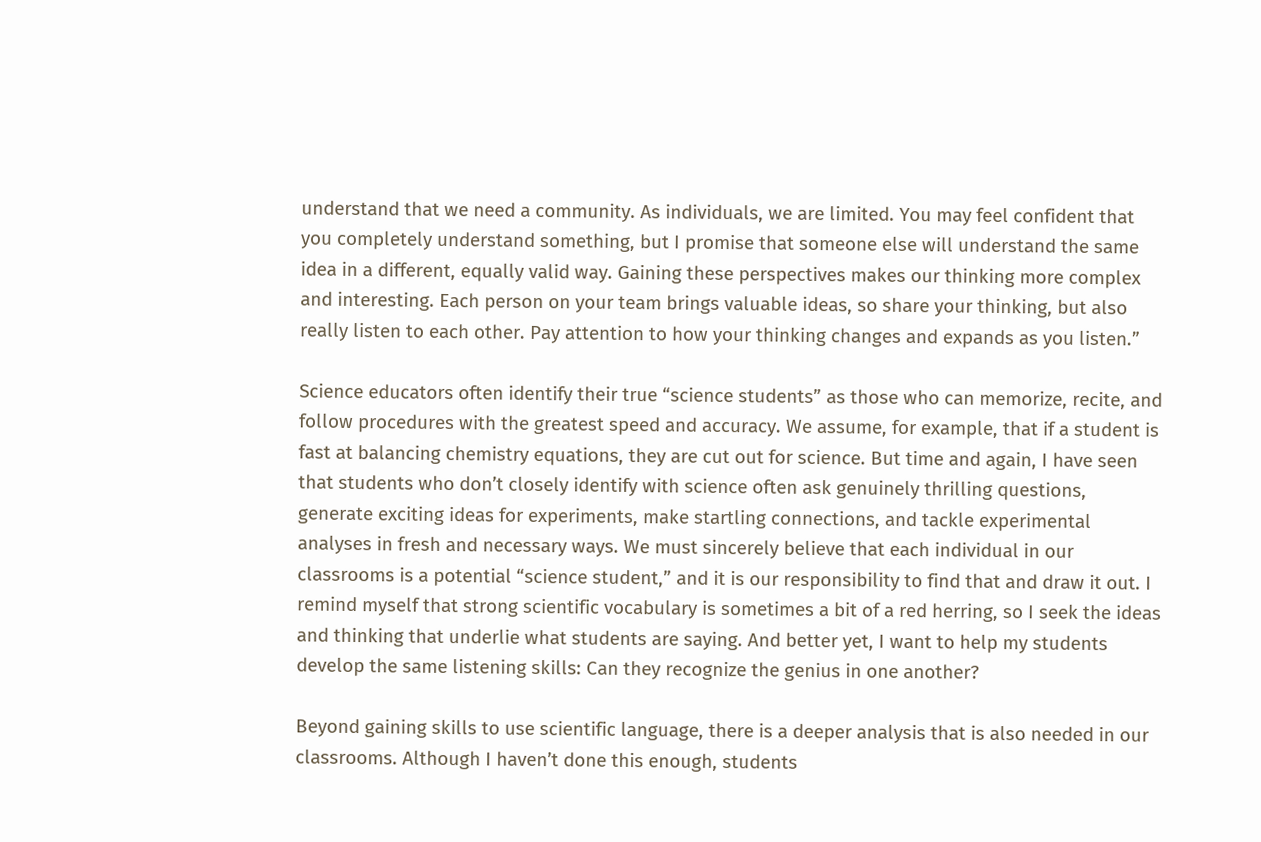understand that we need a community. As individuals, we are limited. You may feel confident that you completely understand something, but I promise that someone else will understand the same idea in a different, equally valid way. Gaining these perspectives makes our thinking more complex and interesting. Each person on your team brings valuable ideas, so share your thinking, but also really listen to each other. Pay attention to how your thinking changes and expands as you listen.”

Science educators often identify their true “science students” as those who can memorize, recite, and follow procedures with the greatest speed and accuracy. We assume, for example, that if a student is fast at balancing chemistry equations, they are cut out for science. But time and again, I have seen that students who don’t closely identify with science often ask genuinely thrilling questions, generate exciting ideas for experiments, make startling connections, and tackle experimental analyses in fresh and necessary ways. We must sincerely believe that each individual in our classrooms is a potential “science student,” and it is our responsibility to find that and draw it out. I remind myself that strong scientific vocabulary is sometimes a bit of a red herring, so I seek the ideas and thinking that underlie what students are saying. And better yet, I want to help my students develop the same listening skills: Can they recognize the genius in one another?

Beyond gaining skills to use scientific language, there is a deeper analysis that is also needed in our classrooms. Although I haven’t done this enough, students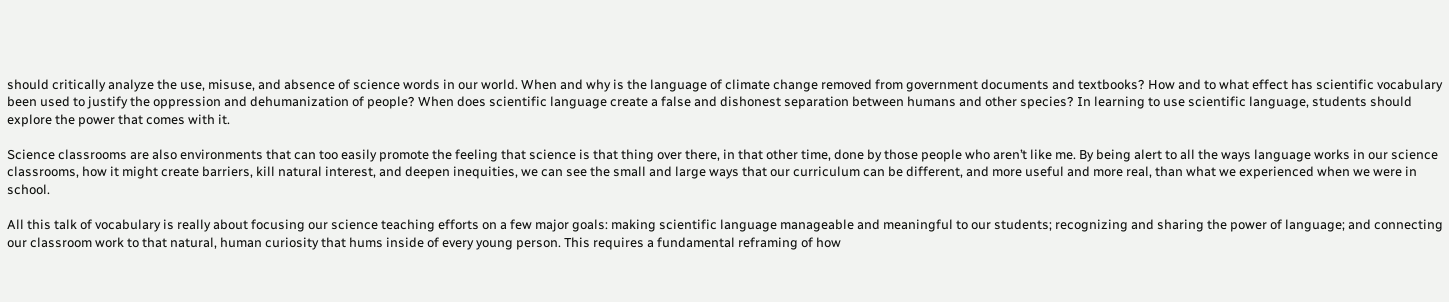should critically analyze the use, misuse, and absence of science words in our world. When and why is the language of climate change removed from government documents and textbooks? How and to what effect has scientific vocabulary been used to justify the oppression and dehumanization of people? When does scientific language create a false and dishonest separation between humans and other species? In learning to use scientific language, students should explore the power that comes with it.

Science classrooms are also environments that can too easily promote the feeling that science is that thing over there, in that other time, done by those people who aren’t like me. By being alert to all the ways language works in our science classrooms, how it might create barriers, kill natural interest, and deepen inequities, we can see the small and large ways that our curriculum can be different, and more useful and more real, than what we experienced when we were in school.

All this talk of vocabulary is really about focusing our science teaching efforts on a few major goals: making scientific language manageable and meaningful to our students; recognizing and sharing the power of language; and connecting our classroom work to that natural, human curiosity that hums inside of every young person. This requires a fundamental reframing of how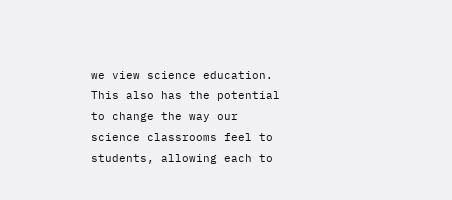we view science education. This also has the potential to change the way our science classrooms feel to students, allowing each to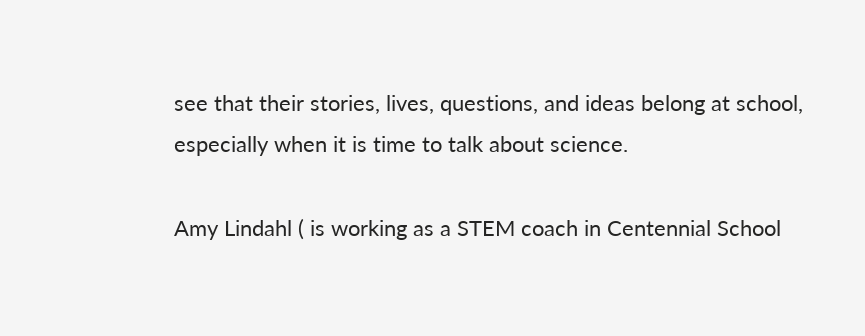see that their stories, lives, questions, and ideas belong at school, especially when it is time to talk about science.

Amy Lindahl ( is working as a STEM coach in Centennial School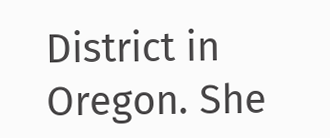District in Oregon. She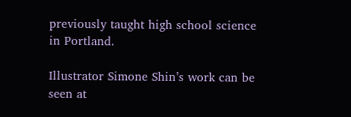previously taught high school science in Portland.

Illustrator Simone Shin’s work can be seen at